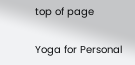top of page

Yoga for Personal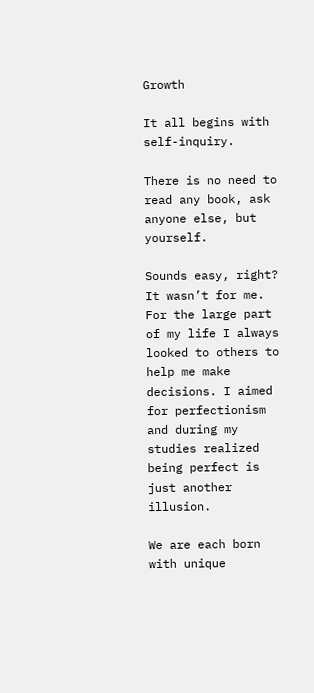Growth

It all begins with self-inquiry.

There is no need to read any book, ask anyone else, but yourself.

Sounds easy, right? It wasn’t for me. For the large part of my life I always looked to others to help me make decisions. I aimed for perfectionism and during my studies realized being perfect is just another illusion.

We are each born with unique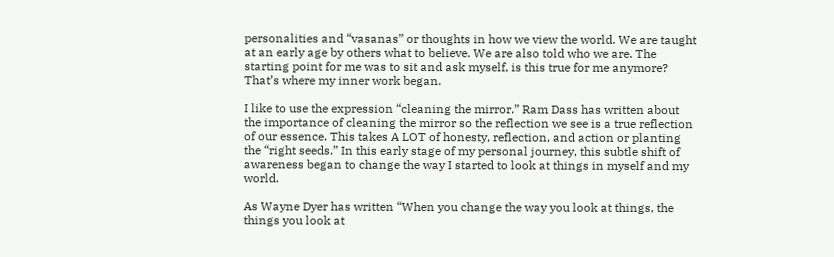personalities and “vasanas” or thoughts in how we view the world. We are taught at an early age by others what to believe. We are also told who we are. The starting point for me was to sit and ask myself, is this true for me anymore? That’s where my inner work began.

I like to use the expression “cleaning the mirror.” Ram Dass has written about the importance of cleaning the mirror so the reflection we see is a true reflection of our essence. This takes A LOT of honesty, reflection, and action or planting the “right seeds.” In this early stage of my personal journey, this subtle shift of awareness began to change the way I started to look at things in myself and my world.

As Wayne Dyer has written “When you change the way you look at things, the things you look at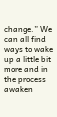change.” We can all find ways to wake up a little bit more and in the process awaken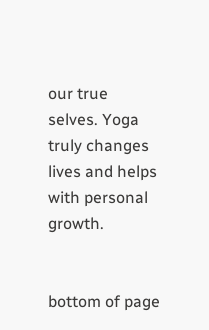our true selves. Yoga truly changes lives and helps with personal growth.


bottom of page